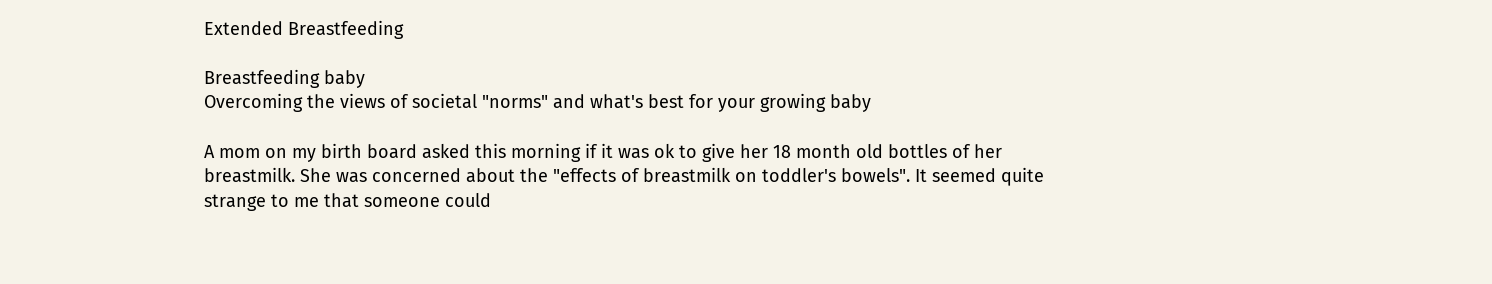Extended Breastfeeding

Breastfeeding baby
Overcoming the views of societal "norms" and what's best for your growing baby

A mom on my birth board asked this morning if it was ok to give her 18 month old bottles of her breastmilk. She was concerned about the "effects of breastmilk on toddler's bowels". It seemed quite strange to me that someone could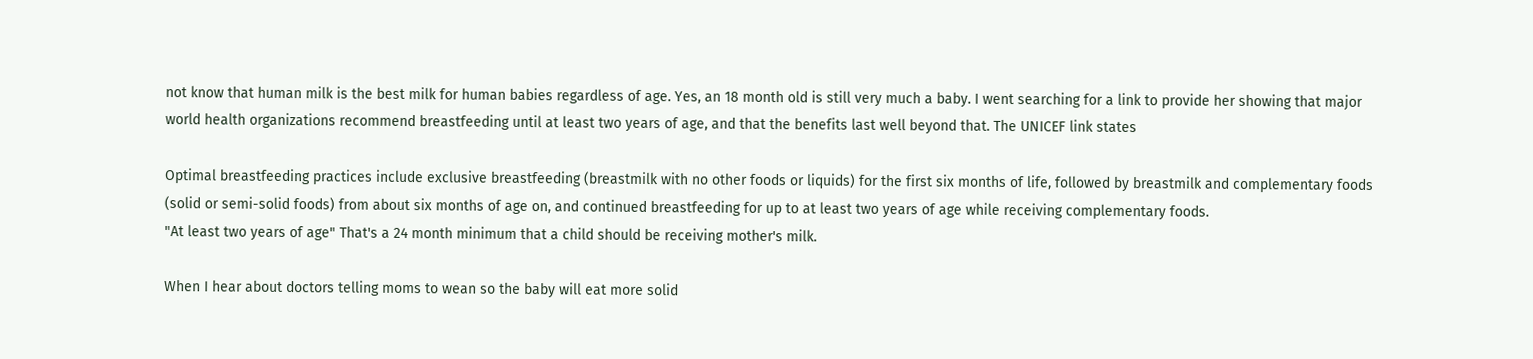not know that human milk is the best milk for human babies regardless of age. Yes, an 18 month old is still very much a baby. I went searching for a link to provide her showing that major world health organizations recommend breastfeeding until at least two years of age, and that the benefits last well beyond that. The UNICEF link states

Optimal breastfeeding practices include exclusive breastfeeding (breastmilk with no other foods or liquids) for the first six months of life, followed by breastmilk and complementary foods (solid or semi-solid foods) from about six months of age on, and continued breastfeeding for up to at least two years of age while receiving complementary foods.
"At least two years of age" That's a 24 month minimum that a child should be receiving mother's milk.

When I hear about doctors telling moms to wean so the baby will eat more solid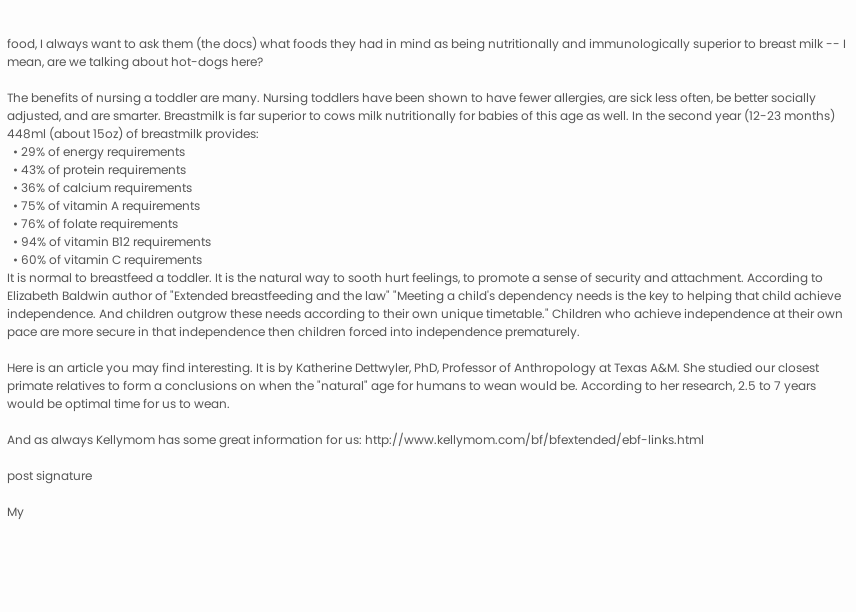food, I always want to ask them (the docs) what foods they had in mind as being nutritionally and immunologically superior to breast milk -- I mean, are we talking about hot-dogs here?

The benefits of nursing a toddler are many. Nursing toddlers have been shown to have fewer allergies, are sick less often, be better socially adjusted, and are smarter. Breastmilk is far superior to cows milk nutritionally for babies of this age as well. In the second year (12-23 months) 448ml (about 15oz) of breastmilk provides:
  • 29% of energy requirements
  • 43% of protein requirements
  • 36% of calcium requirements
  • 75% of vitamin A requirements
  • 76% of folate requirements
  • 94% of vitamin B12 requirements
  • 60% of vitamin C requirements
It is normal to breastfeed a toddler. It is the natural way to sooth hurt feelings, to promote a sense of security and attachment. According to Elizabeth Baldwin author of "Extended breastfeeding and the law" "Meeting a child's dependency needs is the key to helping that child achieve independence. And children outgrow these needs according to their own unique timetable." Children who achieve independence at their own pace are more secure in that independence then children forced into independence prematurely.

Here is an article you may find interesting. It is by Katherine Dettwyler, PhD, Professor of Anthropology at Texas A&M. She studied our closest primate relatives to form a conclusions on when the "natural" age for humans to wean would be. According to her research, 2.5 to 7 years would be optimal time for us to wean.

And as always Kellymom has some great information for us: http://www.kellymom.com/bf/bfextended/ebf-links.html

post signature

My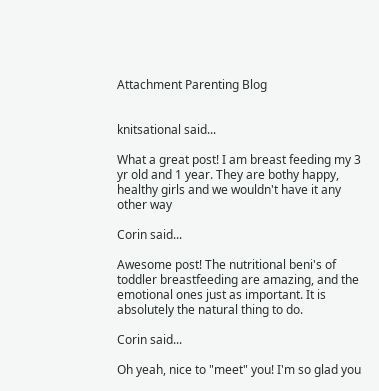Attachment Parenting Blog


knitsational said...

What a great post! I am breast feeding my 3 yr old and 1 year. They are bothy happy, healthy girls and we wouldn't have it any other way

Corin said...

Awesome post! The nutritional beni's of toddler breastfeeding are amazing, and the emotional ones just as important. It is absolutely the natural thing to do.

Corin said...

Oh yeah, nice to "meet" you! I'm so glad you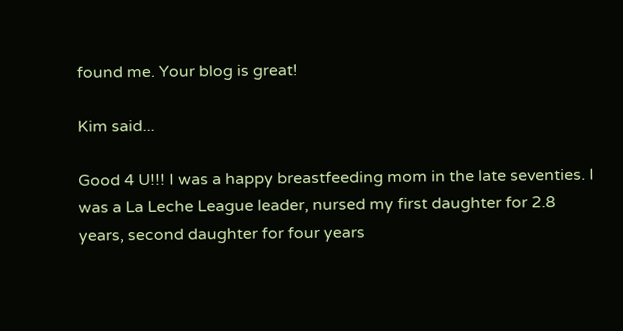found me. Your blog is great!

Kim said...

Good 4 U!!! I was a happy breastfeeding mom in the late seventies. I was a La Leche League leader, nursed my first daughter for 2.8 years, second daughter for four years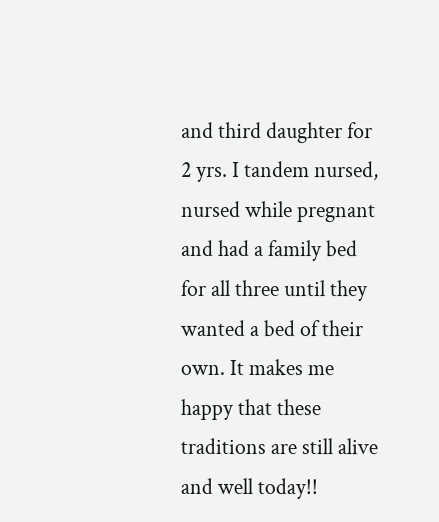and third daughter for 2 yrs. I tandem nursed, nursed while pregnant and had a family bed for all three until they wanted a bed of their own. It makes me happy that these traditions are still alive and well today!!